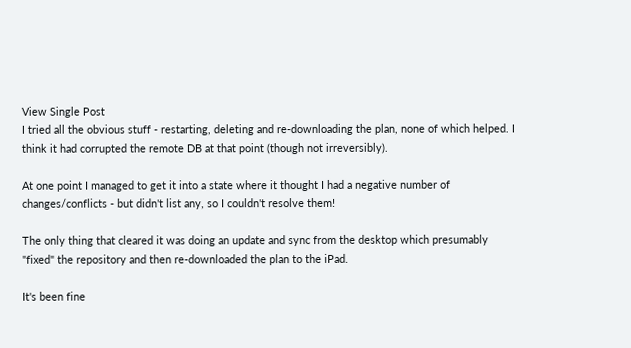View Single Post
I tried all the obvious stuff - restarting, deleting and re-downloading the plan, none of which helped. I think it had corrupted the remote DB at that point (though not irreversibly).

At one point I managed to get it into a state where it thought I had a negative number of changes/conflicts - but didn't list any, so I couldn't resolve them!

The only thing that cleared it was doing an update and sync from the desktop which presumably "fixed" the repository and then re-downloaded the plan to the iPad.

It's been fine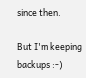since then.

But I'm keeping backups :-)